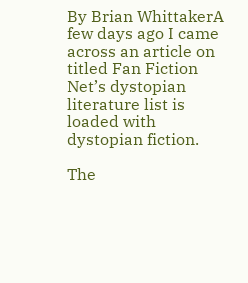By Brian WhittakerA few days ago I came across an article on titled Fan Fiction Net’s dystopian literature list is loaded with dystopian fiction.

The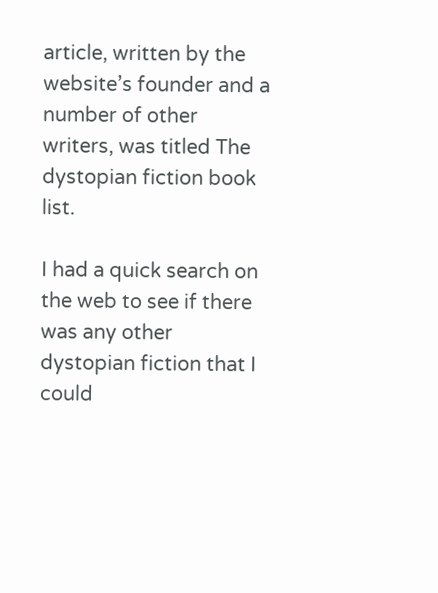article, written by the website’s founder and a number of other writers, was titled The dystopian fiction book list.

I had a quick search on the web to see if there was any other dystopian fiction that I could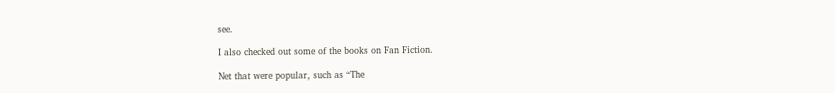see.

I also checked out some of the books on Fan Fiction.

Net that were popular, such as “The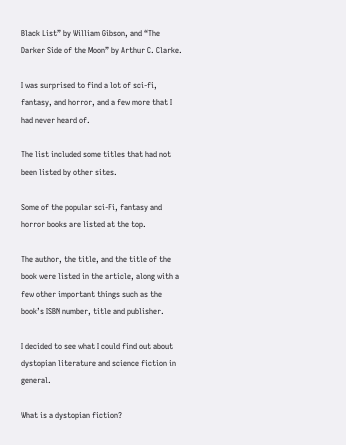Black List” by William Gibson, and “The Darker Side of the Moon” by Arthur C. Clarke.

I was surprised to find a lot of sci-fi, fantasy, and horror, and a few more that I had never heard of.

The list included some titles that had not been listed by other sites.

Some of the popular sci-Fi, fantasy and horror books are listed at the top.

The author, the title, and the title of the book were listed in the article, along with a few other important things such as the book’s ISBN number, title and publisher.

I decided to see what I could find out about dystopian literature and science fiction in general.

What is a dystopian fiction?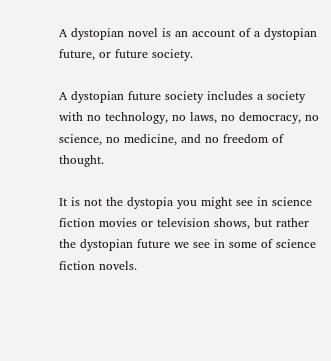A dystopian novel is an account of a dystopian future, or future society.

A dystopian future society includes a society with no technology, no laws, no democracy, no science, no medicine, and no freedom of thought.

It is not the dystopia you might see in science fiction movies or television shows, but rather the dystopian future we see in some of science fiction novels.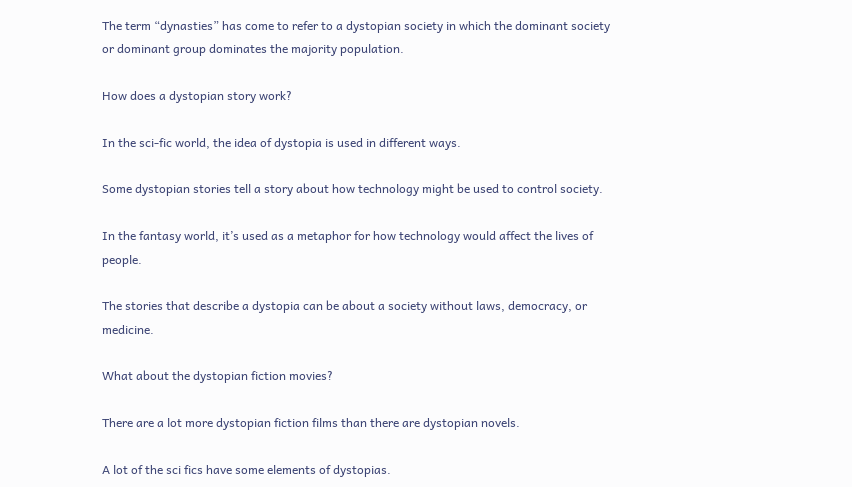The term “dynasties” has come to refer to a dystopian society in which the dominant society or dominant group dominates the majority population.

How does a dystopian story work?

In the sci-fic world, the idea of dystopia is used in different ways.

Some dystopian stories tell a story about how technology might be used to control society.

In the fantasy world, it’s used as a metaphor for how technology would affect the lives of people.

The stories that describe a dystopia can be about a society without laws, democracy, or medicine.

What about the dystopian fiction movies?

There are a lot more dystopian fiction films than there are dystopian novels.

A lot of the sci fics have some elements of dystopias.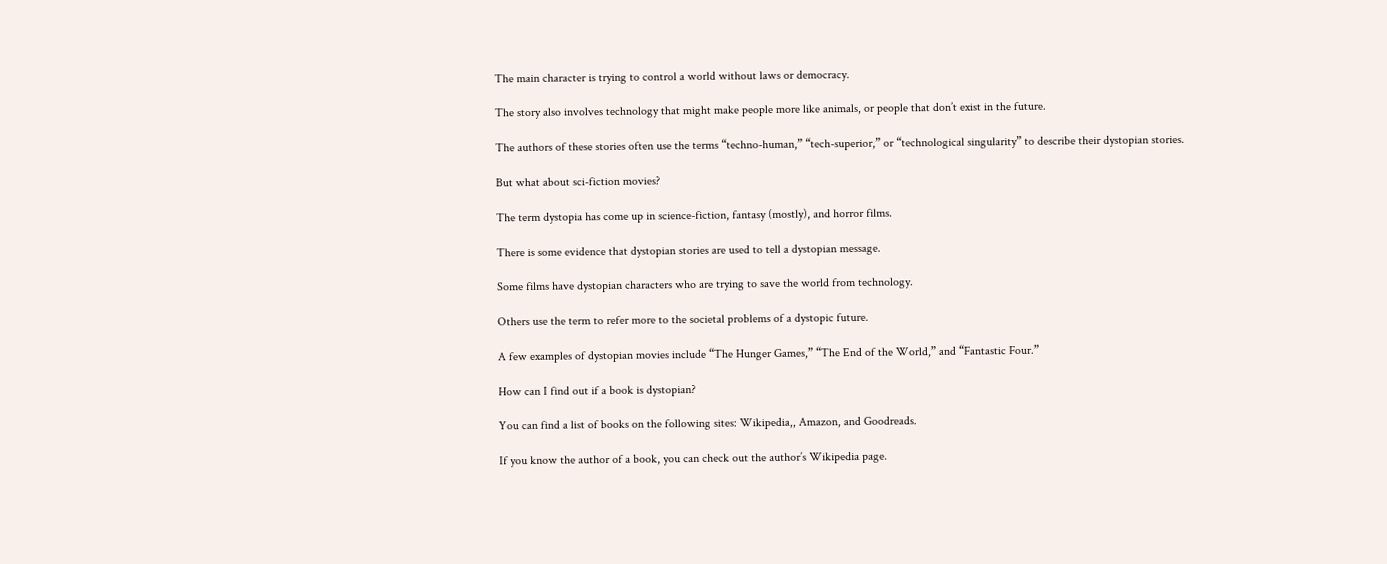The main character is trying to control a world without laws or democracy.

The story also involves technology that might make people more like animals, or people that don’t exist in the future.

The authors of these stories often use the terms “techno-human,” “tech-superior,” or “technological singularity” to describe their dystopian stories.

But what about sci-fiction movies?

The term dystopia has come up in science-fiction, fantasy (mostly), and horror films.

There is some evidence that dystopian stories are used to tell a dystopian message.

Some films have dystopian characters who are trying to save the world from technology.

Others use the term to refer more to the societal problems of a dystopic future.

A few examples of dystopian movies include “The Hunger Games,” “The End of the World,” and “Fantastic Four.”

How can I find out if a book is dystopian?

You can find a list of books on the following sites: Wikipedia,, Amazon, and Goodreads.

If you know the author of a book, you can check out the author’s Wikipedia page.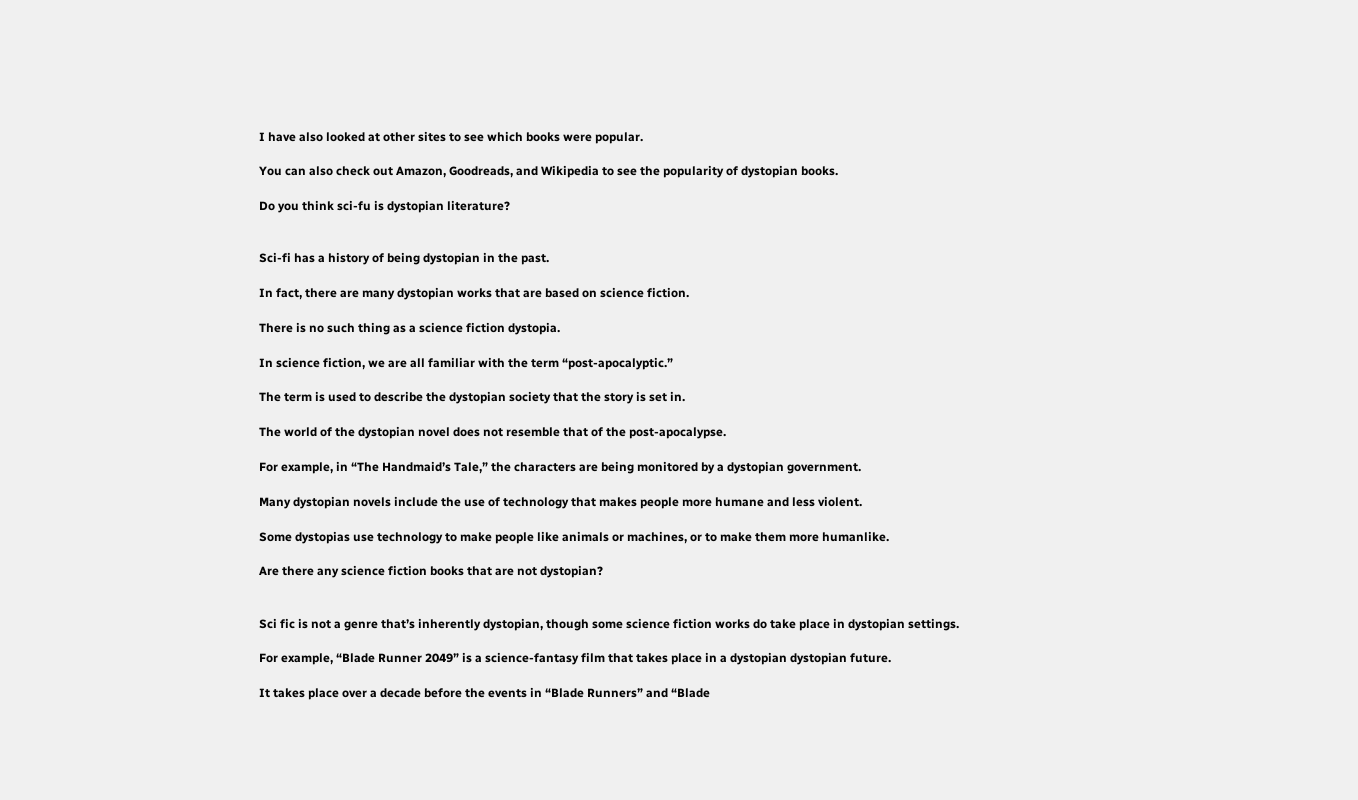I have also looked at other sites to see which books were popular.

You can also check out Amazon, Goodreads, and Wikipedia to see the popularity of dystopian books.

Do you think sci-fu is dystopian literature?


Sci-fi has a history of being dystopian in the past.

In fact, there are many dystopian works that are based on science fiction.

There is no such thing as a science fiction dystopia.

In science fiction, we are all familiar with the term “post-apocalyptic.”

The term is used to describe the dystopian society that the story is set in.

The world of the dystopian novel does not resemble that of the post-apocalypse.

For example, in “The Handmaid’s Tale,” the characters are being monitored by a dystopian government.

Many dystopian novels include the use of technology that makes people more humane and less violent.

Some dystopias use technology to make people like animals or machines, or to make them more humanlike.

Are there any science fiction books that are not dystopian?


Sci fic is not a genre that’s inherently dystopian, though some science fiction works do take place in dystopian settings.

For example, “Blade Runner 2049” is a science-fantasy film that takes place in a dystopian dystopian future.

It takes place over a decade before the events in “Blade Runners” and “Blade